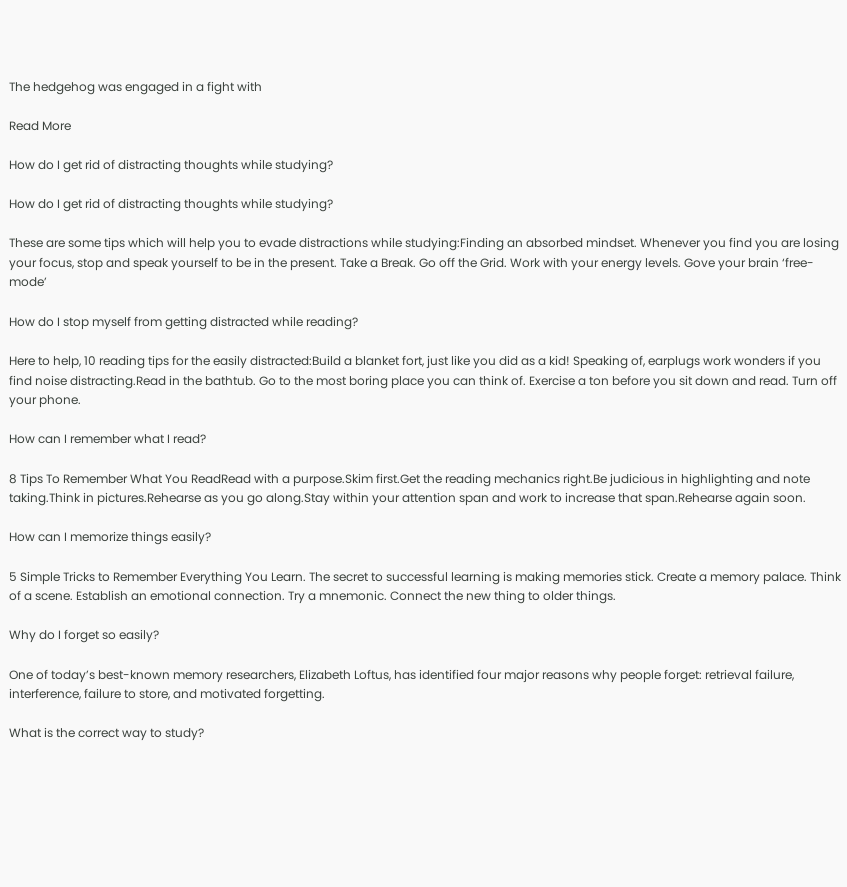The hedgehog was engaged in a fight with

Read More

How do I get rid of distracting thoughts while studying?

How do I get rid of distracting thoughts while studying?

These are some tips which will help you to evade distractions while studying:Finding an absorbed mindset. Whenever you find you are losing your focus, stop and speak yourself to be in the present. Take a Break. Go off the Grid. Work with your energy levels. Gove your brain ‘free-mode’

How do I stop myself from getting distracted while reading?

Here to help, 10 reading tips for the easily distracted:Build a blanket fort, just like you did as a kid! Speaking of, earplugs work wonders if you find noise distracting.Read in the bathtub. Go to the most boring place you can think of. Exercise a ton before you sit down and read. Turn off your phone.

How can I remember what I read?

8 Tips To Remember What You ReadRead with a purpose.Skim first.Get the reading mechanics right.Be judicious in highlighting and note taking.Think in pictures.Rehearse as you go along.Stay within your attention span and work to increase that span.Rehearse again soon.

How can I memorize things easily?

5 Simple Tricks to Remember Everything You Learn. The secret to successful learning is making memories stick. Create a memory palace. Think of a scene. Establish an emotional connection. Try a mnemonic. Connect the new thing to older things.

Why do I forget so easily?

One of today’s best-known memory researchers, Elizabeth Loftus, has identified four major reasons why people forget: retrieval failure, interference, failure to store, and motivated forgetting.

What is the correct way to study?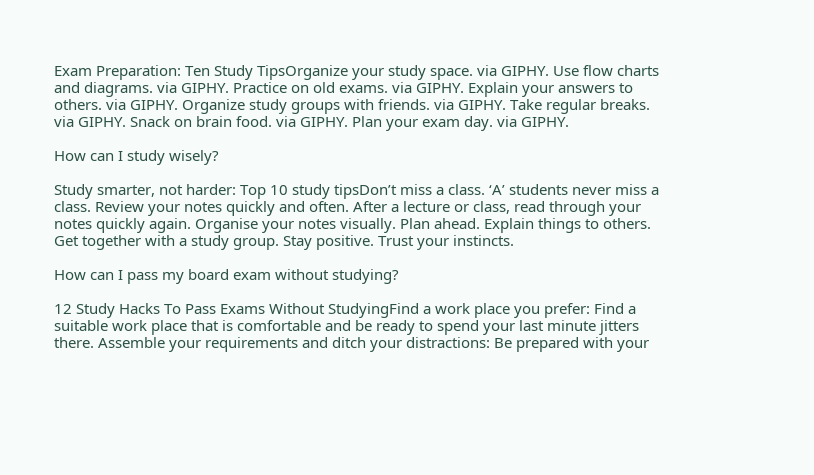Exam Preparation: Ten Study TipsOrganize your study space. via GIPHY. Use flow charts and diagrams. via GIPHY. Practice on old exams. via GIPHY. Explain your answers to others. via GIPHY. Organize study groups with friends. via GIPHY. Take regular breaks. via GIPHY. Snack on brain food. via GIPHY. Plan your exam day. via GIPHY.

How can I study wisely?

Study smarter, not harder: Top 10 study tipsDon’t miss a class. ‘A’ students never miss a class. Review your notes quickly and often. After a lecture or class, read through your notes quickly again. Organise your notes visually. Plan ahead. Explain things to others. Get together with a study group. Stay positive. Trust your instincts.

How can I pass my board exam without studying?

12 Study Hacks To Pass Exams Without StudyingFind a work place you prefer: Find a suitable work place that is comfortable and be ready to spend your last minute jitters there. Assemble your requirements and ditch your distractions: Be prepared with your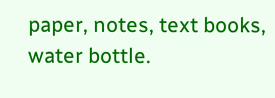paper, notes, text books, water bottle.